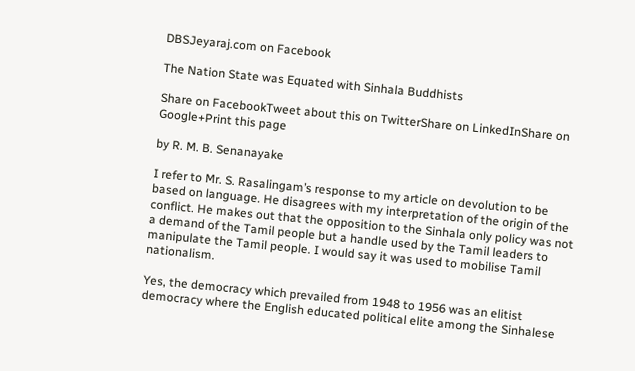DBSJeyaraj.com on Facebook

The Nation State was Equated with Sinhala Buddhists

Share on FacebookTweet about this on TwitterShare on LinkedInShare on Google+Print this page

by R. M. B. Senanayake

I refer to Mr. S. Rasalingam’s response to my article on devolution to be based on language. He disagrees with my interpretation of the origin of the conflict. He makes out that the opposition to the Sinhala only policy was not a demand of the Tamil people but a handle used by the Tamil leaders to manipulate the Tamil people. I would say it was used to mobilise Tamil nationalism.

Yes, the democracy which prevailed from 1948 to 1956 was an elitist democracy where the English educated political elite among the Sinhalese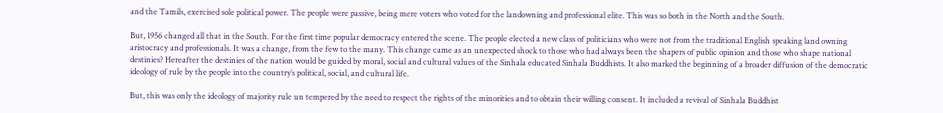and the Tamils, exercised sole political power. The people were passive, being mere voters who voted for the landowning and professional elite. This was so both in the North and the South.

But, 1956 changed all that in the South. For the first time popular democracy entered the scene. The people elected a new class of politicians who were not from the traditional English speaking land owning aristocracy and professionals. It was a change, from the few to the many. This change came as an unexpected shock to those who had always been the shapers of public opinion and those who shape national destinies? Hereafter the destinies of the nation would be guided by moral, social and cultural values of the Sinhala educated Sinhala Buddhists. It also marked the beginning of a broader diffusion of the democratic ideology of rule by the people into the country’s political, social, and cultural life.

But, this was only the ideology of majority rule un tempered by the need to respect the rights of the minorities and to obtain their willing consent. It included a revival of Sinhala Buddhist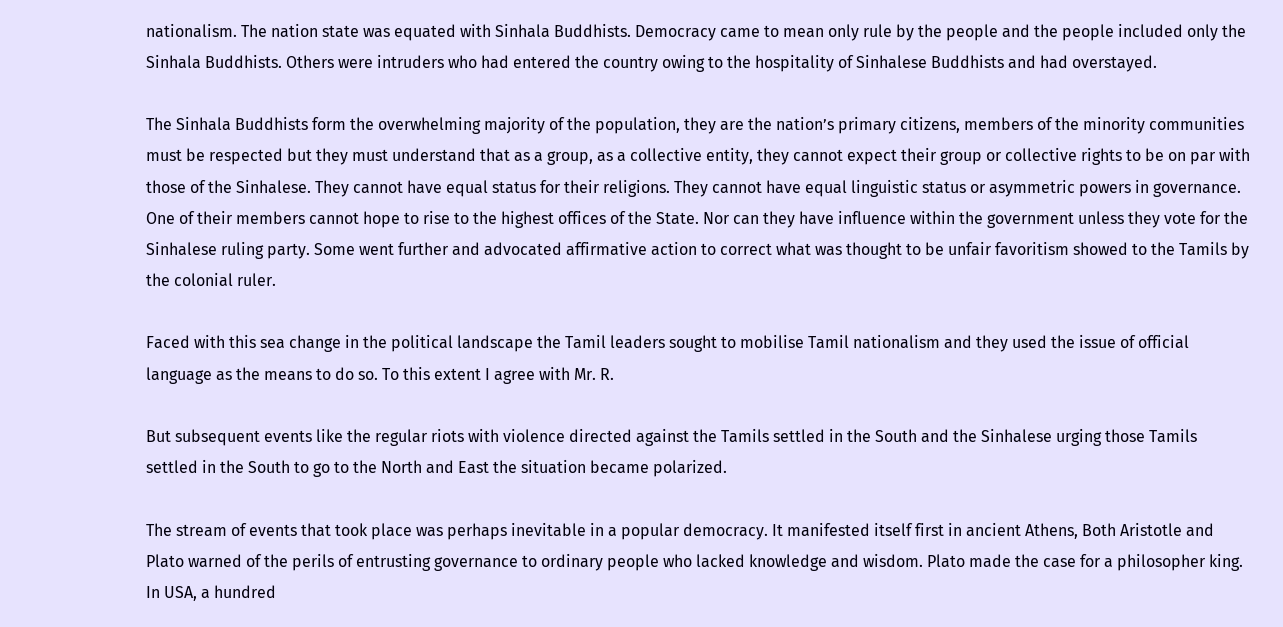nationalism. The nation state was equated with Sinhala Buddhists. Democracy came to mean only rule by the people and the people included only the Sinhala Buddhists. Others were intruders who had entered the country owing to the hospitality of Sinhalese Buddhists and had overstayed.

The Sinhala Buddhists form the overwhelming majority of the population, they are the nation’s primary citizens, members of the minority communities must be respected but they must understand that as a group, as a collective entity, they cannot expect their group or collective rights to be on par with those of the Sinhalese. They cannot have equal status for their religions. They cannot have equal linguistic status or asymmetric powers in governance. One of their members cannot hope to rise to the highest offices of the State. Nor can they have influence within the government unless they vote for the Sinhalese ruling party. Some went further and advocated affirmative action to correct what was thought to be unfair favoritism showed to the Tamils by the colonial ruler.

Faced with this sea change in the political landscape the Tamil leaders sought to mobilise Tamil nationalism and they used the issue of official language as the means to do so. To this extent I agree with Mr. R.

But subsequent events like the regular riots with violence directed against the Tamils settled in the South and the Sinhalese urging those Tamils settled in the South to go to the North and East the situation became polarized.

The stream of events that took place was perhaps inevitable in a popular democracy. It manifested itself first in ancient Athens, Both Aristotle and Plato warned of the perils of entrusting governance to ordinary people who lacked knowledge and wisdom. Plato made the case for a philosopher king. In USA, a hundred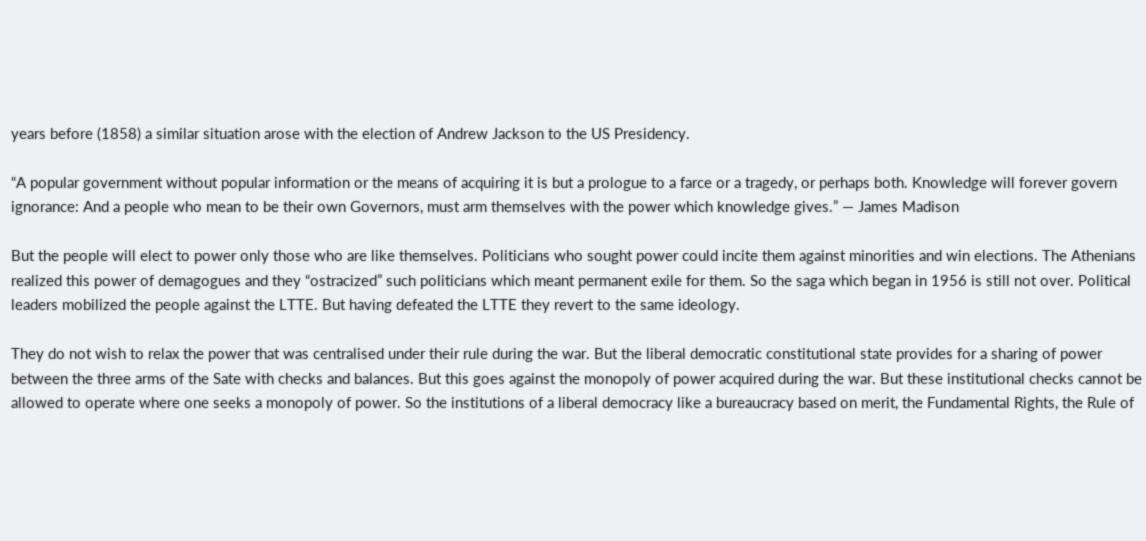years before (1858) a similar situation arose with the election of Andrew Jackson to the US Presidency.

“A popular government without popular information or the means of acquiring it is but a prologue to a farce or a tragedy, or perhaps both. Knowledge will forever govern ignorance: And a people who mean to be their own Governors, must arm themselves with the power which knowledge gives.” — James Madison

But the people will elect to power only those who are like themselves. Politicians who sought power could incite them against minorities and win elections. The Athenians realized this power of demagogues and they “ostracized” such politicians which meant permanent exile for them. So the saga which began in 1956 is still not over. Political leaders mobilized the people against the LTTE. But having defeated the LTTE they revert to the same ideology.

They do not wish to relax the power that was centralised under their rule during the war. But the liberal democratic constitutional state provides for a sharing of power between the three arms of the Sate with checks and balances. But this goes against the monopoly of power acquired during the war. But these institutional checks cannot be allowed to operate where one seeks a monopoly of power. So the institutions of a liberal democracy like a bureaucracy based on merit, the Fundamental Rights, the Rule of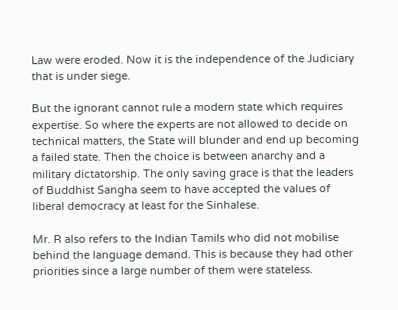Law were eroded. Now it is the independence of the Judiciary that is under siege.

But the ignorant cannot rule a modern state which requires expertise. So where the experts are not allowed to decide on technical matters, the State will blunder and end up becoming a failed state. Then the choice is between anarchy and a military dictatorship. The only saving grace is that the leaders of Buddhist Sangha seem to have accepted the values of liberal democracy at least for the Sinhalese.

Mr. R also refers to the Indian Tamils who did not mobilise behind the language demand. This is because they had other priorities since a large number of them were stateless.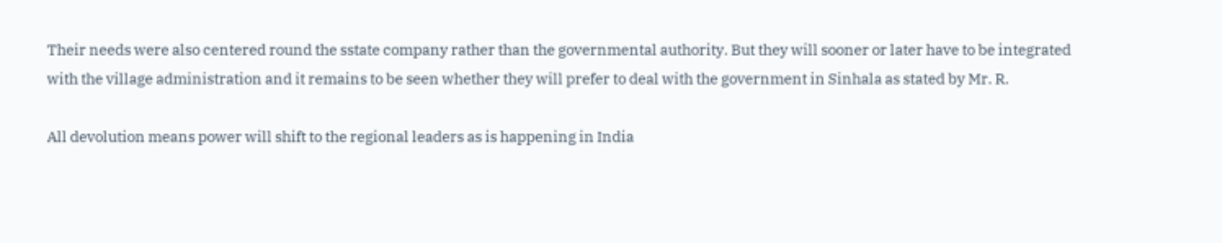Their needs were also centered round the sstate company rather than the governmental authority. But they will sooner or later have to be integrated with the village administration and it remains to be seen whether they will prefer to deal with the government in Sinhala as stated by Mr. R.

All devolution means power will shift to the regional leaders as is happening in India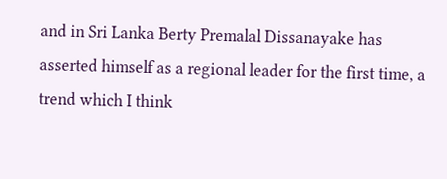and in Sri Lanka Berty Premalal Dissanayake has asserted himself as a regional leader for the first time, a trend which I think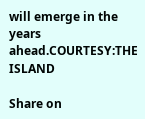will emerge in the years ahead.COURTESY:THE ISLAND

Share on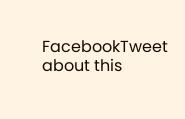FacebookTweet about this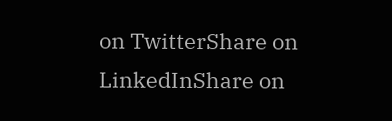on TwitterShare on LinkedInShare on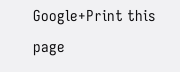Google+Print this page